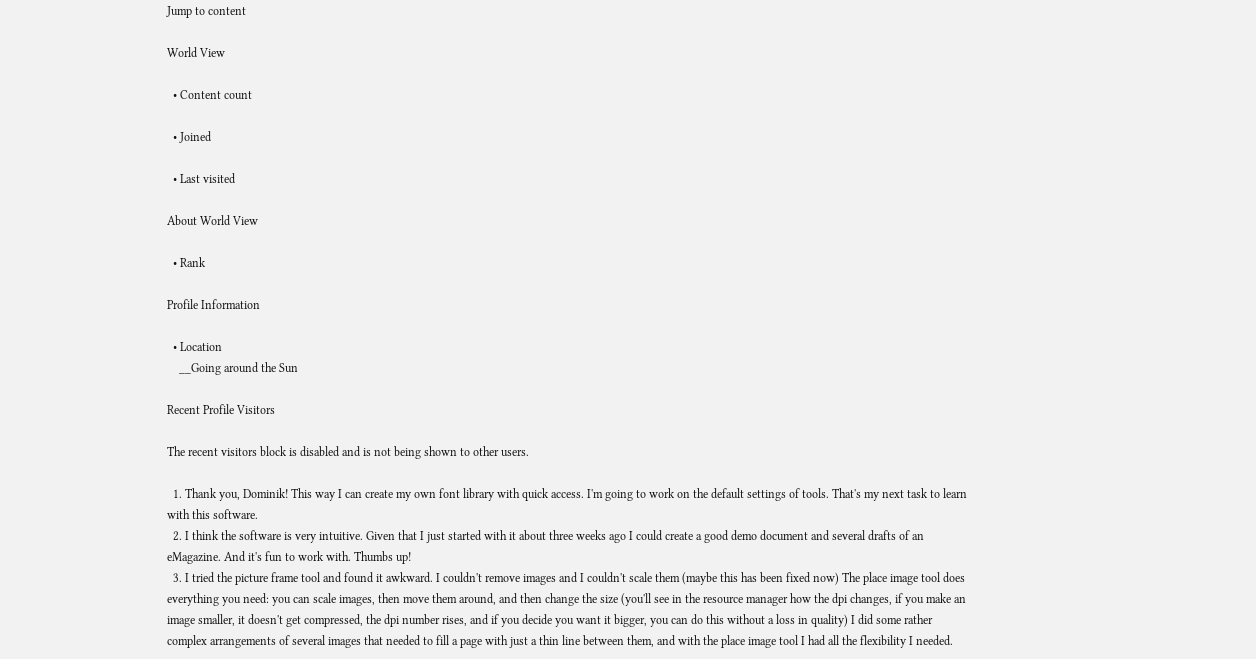Jump to content

World View

  • Content count

  • Joined

  • Last visited

About World View

  • Rank

Profile Information

  • Location
    __Going around the Sun

Recent Profile Visitors

The recent visitors block is disabled and is not being shown to other users.

  1. Thank you, Dominik! This way I can create my own font library with quick access. I'm going to work on the default settings of tools. That's my next task to learn with this software.
  2. I think the software is very intuitive. Given that I just started with it about three weeks ago I could create a good demo document and several drafts of an eMagazine. And it's fun to work with. Thumbs up!
  3. I tried the picture frame tool and found it awkward. I couldn't remove images and I couldn't scale them (maybe this has been fixed now) The place image tool does everything you need: you can scale images, then move them around, and then change the size (you'll see in the resource manager how the dpi changes, if you make an image smaller, it doesn't get compressed, the dpi number rises, and if you decide you want it bigger, you can do this without a loss in quality) I did some rather complex arrangements of several images that needed to fill a page with just a thin line between them, and with the place image tool I had all the flexibility I needed.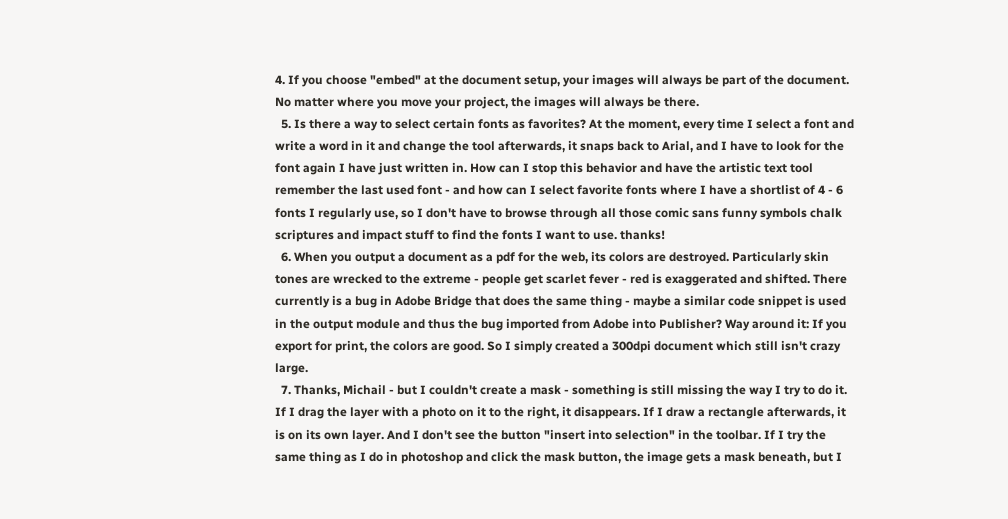4. If you choose "embed" at the document setup, your images will always be part of the document. No matter where you move your project, the images will always be there.
  5. Is there a way to select certain fonts as favorites? At the moment, every time I select a font and write a word in it and change the tool afterwards, it snaps back to Arial, and I have to look for the font again I have just written in. How can I stop this behavior and have the artistic text tool remember the last used font - and how can I select favorite fonts where I have a shortlist of 4 - 6 fonts I regularly use, so I don't have to browse through all those comic sans funny symbols chalk scriptures and impact stuff to find the fonts I want to use. thanks!
  6. When you output a document as a pdf for the web, its colors are destroyed. Particularly skin tones are wrecked to the extreme - people get scarlet fever - red is exaggerated and shifted. There currently is a bug in Adobe Bridge that does the same thing - maybe a similar code snippet is used in the output module and thus the bug imported from Adobe into Publisher? Way around it: If you export for print, the colors are good. So I simply created a 300dpi document which still isn't crazy large.
  7. Thanks, Michail - but I couldn't create a mask - something is still missing the way I try to do it. If I drag the layer with a photo on it to the right, it disappears. If I draw a rectangle afterwards, it is on its own layer. And I don't see the button "insert into selection" in the toolbar. If I try the same thing as I do in photoshop and click the mask button, the image gets a mask beneath, but I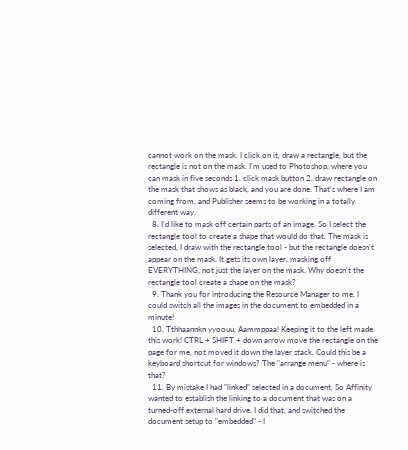cannot work on the mask. I click on it, draw a rectangle, but the rectangle is not on the mask. I'm used to Photoshop, where you can mask in five seconds 1. click mask button 2. draw rectangle on the mask that shows as black, and you are done. That's where I am coming from, and Publisher seems to be working in a totally different way.
  8. I'd like to mask off certain parts of an image. So I select the rectangle tool to create a shape that would do that. The mask is selected, I draw with the rectangle tool - but the rectangle doesn't appear on the mask. It gets its own layer, masking off EVERYTHING, not just the layer on the mask. Why doesn't the rectangle tool create a shape on the mask?
  9. Thank you for introducing the Resource Manager to me. I could switch all the images in the document to embedded in a minute!
  10. Tthhaannkn yyoouu, Aammppaa! Keeping it to the left made this work! CTRL + SHIFT + down arrow move the rectangle on the page for me, not moved it down the layer stack. Could this be a keyboard shortcut for windows? The "arrange menu" - where is that?
  11. By mistake I had "linked" selected in a document. So Affinity wanted to establish the linking to a document that was on a turned-off external hard drive. I did that, and switched the document setup to "embedded" - I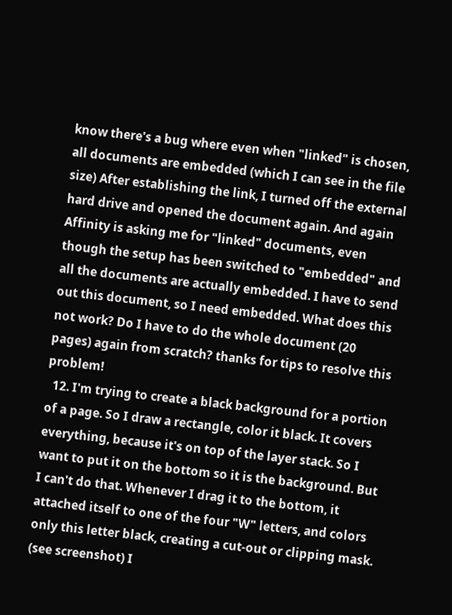know there's a bug where even when "linked" is chosen, all documents are embedded (which I can see in the file size) After establishing the link, I turned off the external hard drive and opened the document again. And again Affinity is asking me for "linked" documents, even though the setup has been switched to "embedded" and all the documents are actually embedded. I have to send out this document, so I need embedded. What does this not work? Do I have to do the whole document (20 pages) again from scratch? thanks for tips to resolve this problem!
  12. I'm trying to create a black background for a portion of a page. So I draw a rectangle, color it black. It covers everything, because it's on top of the layer stack. So I want to put it on the bottom so it is the background. But I can't do that. Whenever I drag it to the bottom, it attached itself to one of the four "W" letters, and colors only this letter black, creating a cut-out or clipping mask. (see screenshot) I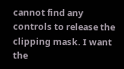cannot find any controls to release the clipping mask. I want the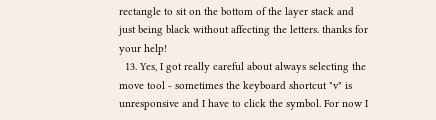rectangle to sit on the bottom of the layer stack and just being black without affecting the letters. thanks for your help!
  13. Yes, I got really careful about always selecting the move tool - sometimes the keyboard shortcut "v" is unresponsive and I have to click the symbol. For now I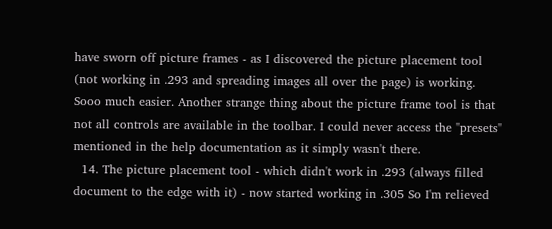have sworn off picture frames - as I discovered the picture placement tool (not working in .293 and spreading images all over the page) is working. Sooo much easier. Another strange thing about the picture frame tool is that not all controls are available in the toolbar. I could never access the "presets" mentioned in the help documentation as it simply wasn't there.
  14. The picture placement tool - which didn't work in .293 (always filled document to the edge with it) - now started working in .305 So I'm relieved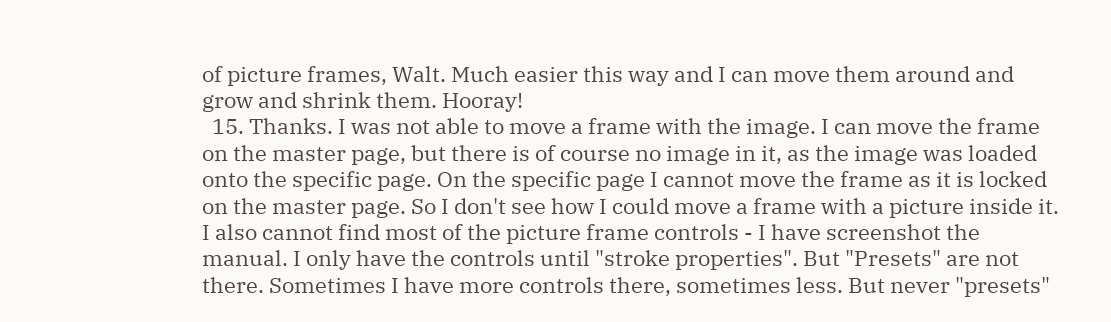of picture frames, Walt. Much easier this way and I can move them around and grow and shrink them. Hooray!
  15. Thanks. I was not able to move a frame with the image. I can move the frame on the master page, but there is of course no image in it, as the image was loaded onto the specific page. On the specific page I cannot move the frame as it is locked on the master page. So I don't see how I could move a frame with a picture inside it. I also cannot find most of the picture frame controls - I have screenshot the manual. I only have the controls until "stroke properties". But "Presets" are not there. Sometimes I have more controls there, sometimes less. But never "presets"